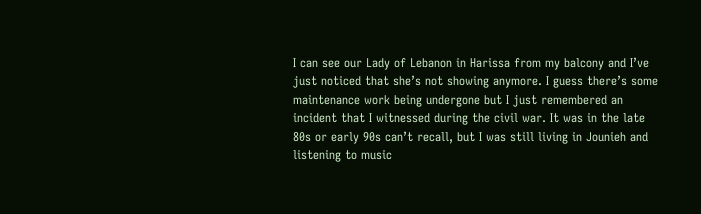I can see our Lady of Lebanon in Harissa from my balcony and I’ve just noticed that she’s not showing anymore. I guess there’s some maintenance work being undergone but I just remembered an incident that I witnessed during the civil war. It was in the late 80s or early 90s can’t recall, but I was still living in Jounieh and listening to music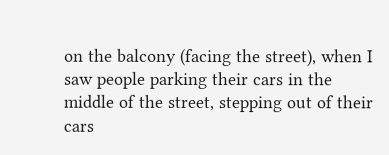on the balcony (facing the street), when I saw people parking their cars in the middle of the street, stepping out of their cars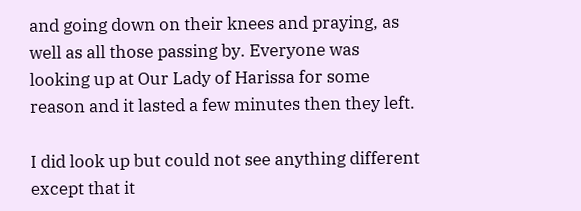and going down on their knees and praying, as well as all those passing by. Everyone was looking up at Our Lady of Harissa for some reason and it lasted a few minutes then they left.

I did look up but could not see anything different except that it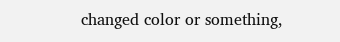changed color or something,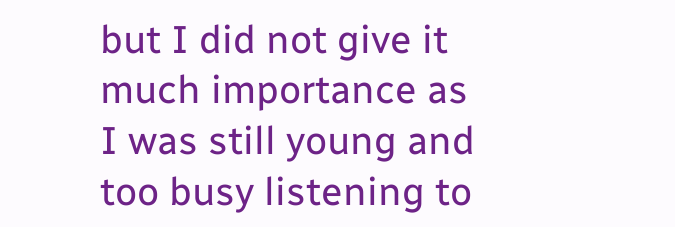but I did not give it much importance as I was still young and too busy listening to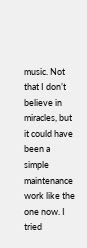music. Not that I don’t believe in miracles, but it could have been a simple maintenance work like the one now. I tried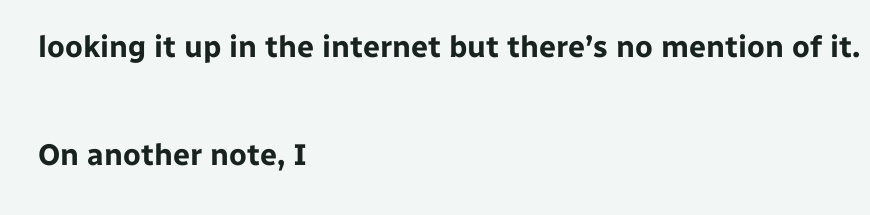looking it up in the internet but there’s no mention of it.

On another note, I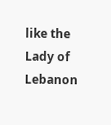like the Lady of Lebanon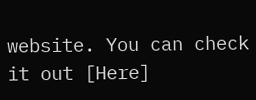website. You can check it out [Here]